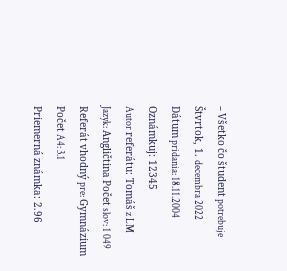– Všetko čo študent potrebuje
Štvrtok, 1. decembra 2022
Dátum pridania: 18.11.2004 Oznámkuj: 12345
Autor referátu: Tomáš z LM
Jazyk: Angličtina Počet slov: 1 049
Referát vhodný pre: Gymnázium Počet A4: 3.1
Priemerná známka: 2.96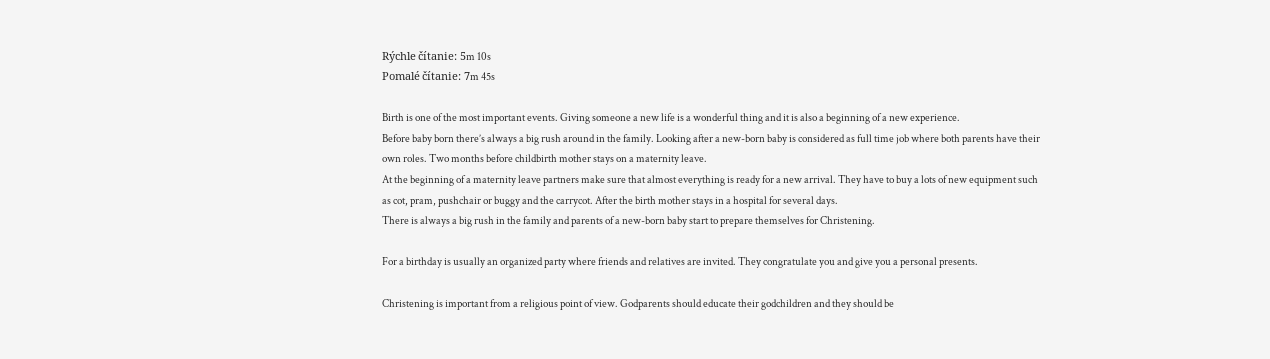Rýchle čítanie: 5m 10s
Pomalé čítanie: 7m 45s

Birth is one of the most important events. Giving someone a new life is a wonderful thing and it is also a beginning of a new experience.
Before baby born there’s always a big rush around in the family. Looking after a new-born baby is considered as full time job where both parents have their own roles. Two months before childbirth mother stays on a maternity leave.
At the beginning of a maternity leave partners make sure that almost everything is ready for a new arrival. They have to buy a lots of new equipment such as cot, pram, pushchair or buggy and the carrycot. After the birth mother stays in a hospital for several days.
There is always a big rush in the family and parents of a new-born baby start to prepare themselves for Christening.

For a birthday is usually an organized party where friends and relatives are invited. They congratulate you and give you a personal presents.

Christening is important from a religious point of view. Godparents should educate their godchildren and they should be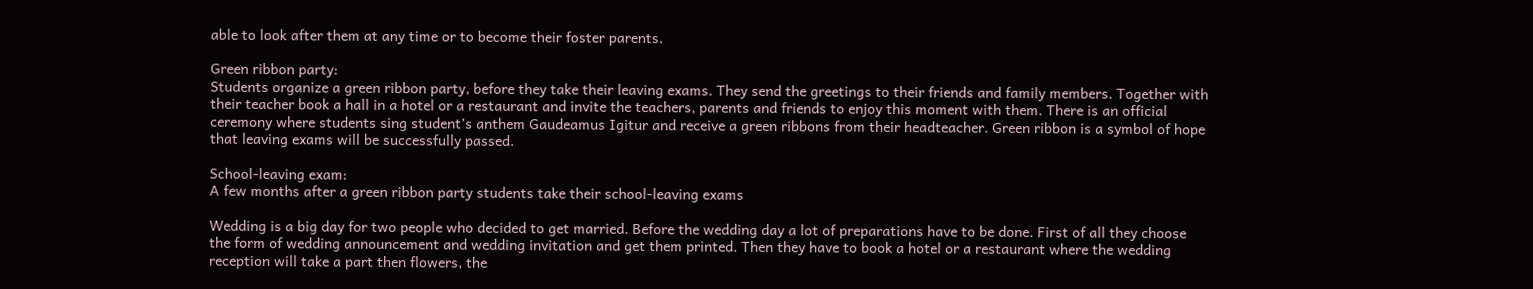able to look after them at any time or to become their foster parents.

Green ribbon party:
Students organize a green ribbon party, before they take their leaving exams. They send the greetings to their friends and family members. Together with their teacher book a hall in a hotel or a restaurant and invite the teachers, parents and friends to enjoy this moment with them. There is an official ceremony where students sing student’s anthem Gaudeamus Igitur and receive a green ribbons from their headteacher. Green ribbon is a symbol of hope that leaving exams will be successfully passed.

School-leaving exam:
A few months after a green ribbon party students take their school-leaving exams

Wedding is a big day for two people who decided to get married. Before the wedding day a lot of preparations have to be done. First of all they choose the form of wedding announcement and wedding invitation and get them printed. Then they have to book a hotel or a restaurant where the wedding reception will take a part then flowers, the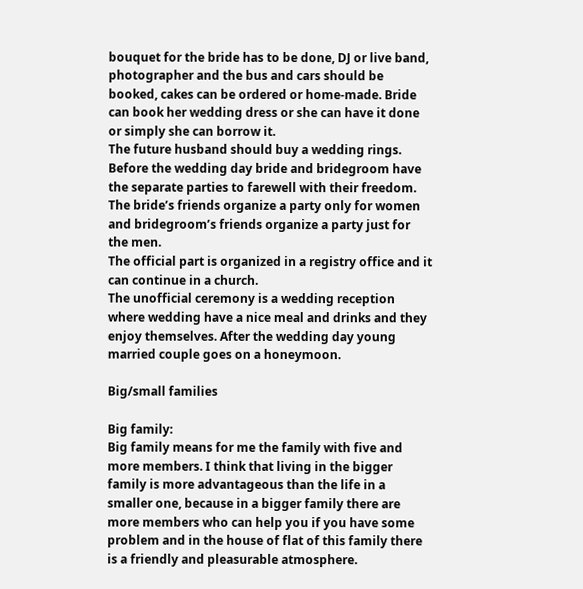bouquet for the bride has to be done, DJ or live band, photographer and the bus and cars should be booked, cakes can be ordered or home-made. Bride can book her wedding dress or she can have it done or simply she can borrow it.
The future husband should buy a wedding rings. Before the wedding day bride and bridegroom have the separate parties to farewell with their freedom. The bride’s friends organize a party only for women and bridegroom’s friends organize a party just for the men.
The official part is organized in a registry office and it can continue in a church.
The unofficial ceremony is a wedding reception where wedding have a nice meal and drinks and they enjoy themselves. After the wedding day young married couple goes on a honeymoon.

Big/small families

Big family:
Big family means for me the family with five and more members. I think that living in the bigger family is more advantageous than the life in a smaller one, because in a bigger family there are more members who can help you if you have some problem and in the house of flat of this family there is a friendly and pleasurable atmosphere.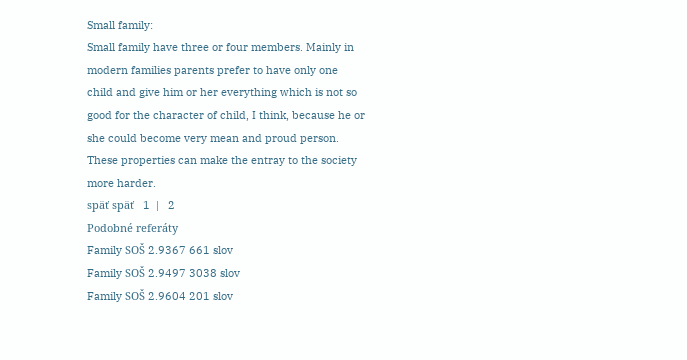Small family:
Small family have three or four members. Mainly in modern families parents prefer to have only one child and give him or her everything which is not so good for the character of child, I think, because he or she could become very mean and proud person. These properties can make the entray to the society more harder.
späť späť   1  |   2
Podobné referáty
Family SOŠ 2.9367 661 slov
Family SOŠ 2.9497 3038 slov
Family SOŠ 2.9604 201 slov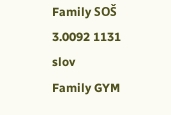Family SOŠ 3.0092 1131 slov
Family GYM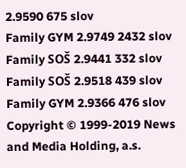2.9590 675 slov
Family GYM 2.9749 2432 slov
Family SOŠ 2.9441 332 slov
Family SOŠ 2.9518 439 slov
Family GYM 2.9366 476 slov
Copyright © 1999-2019 News and Media Holding, a.s.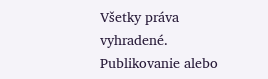Všetky práva vyhradené. Publikovanie alebo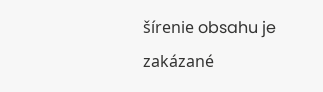šírenie obsahu je zakázané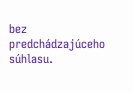bez predchádzajúceho súhlasu.